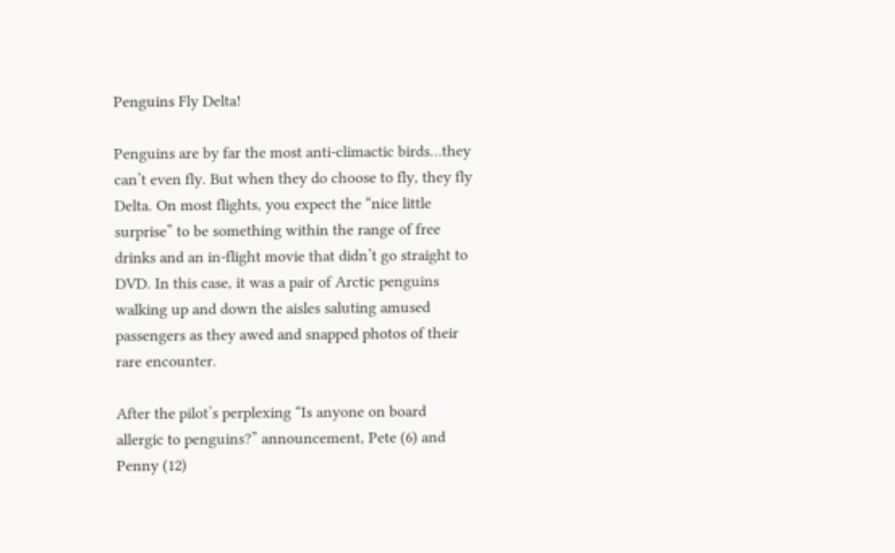Penguins Fly Delta!

Penguins are by far the most anti-climactic birds…they can’t even fly. But when they do choose to fly, they fly Delta. On most flights, you expect the “nice little surprise” to be something within the range of free drinks and an in-flight movie that didn’t go straight to DVD. In this case, it was a pair of Arctic penguins walking up and down the aisles saluting amused passengers as they awed and snapped photos of their rare encounter.

After the pilot’s perplexing “Is anyone on board allergic to penguins?” announcement, Pete (6) and Penny (12)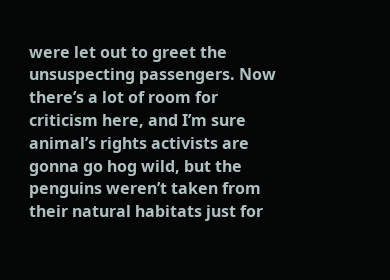were let out to greet the unsuspecting passengers. Now there’s a lot of room for criticism here, and I’m sure animal’s rights activists are gonna go hog wild, but the penguins weren’t taken from their natural habitats just for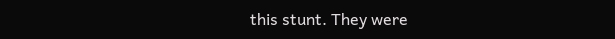this stunt. They were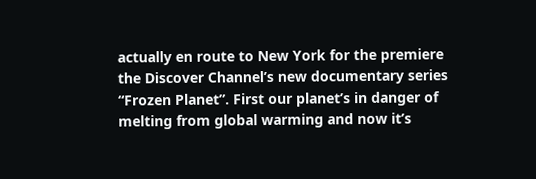actually en route to New York for the premiere the Discover Channel’s new documentary series “Frozen Planet”. First our planet’s in danger of melting from global warming and now it’s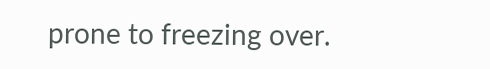prone to freezing over.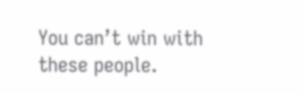You can’t win with these people.